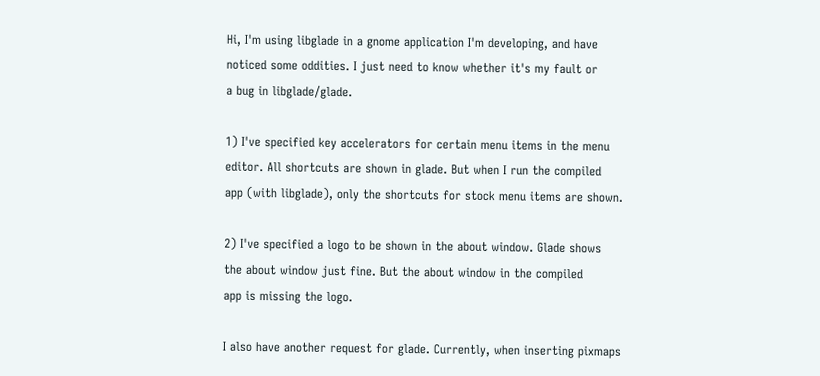Hi, I'm using libglade in a gnome application I'm developing, and have
noticed some oddities. I just need to know whether it's my fault or
a bug in libglade/glade.

1) I've specified key accelerators for certain menu items in the menu
editor. All shortcuts are shown in glade. But when I run the compiled
app (with libglade), only the shortcuts for stock menu items are shown.

2) I've specified a logo to be shown in the about window. Glade shows
the about window just fine. But the about window in the compiled
app is missing the logo.

I also have another request for glade. Currently, when inserting pixmaps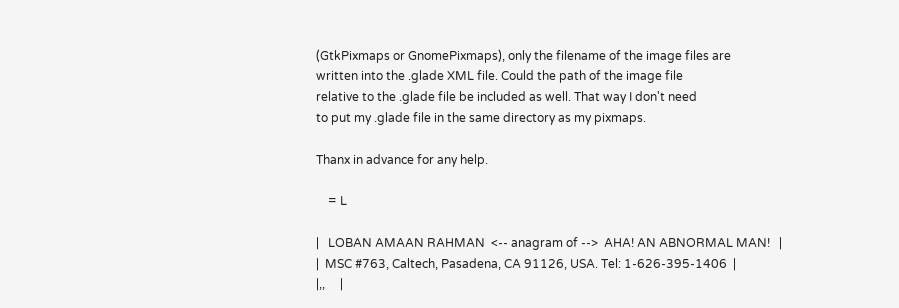(GtkPixmaps or GnomePixmaps), only the filename of the image files are
written into the .glade XML file. Could the path of the image file
relative to the .glade file be included as well. That way I don't need
to put my .glade file in the same directory as my pixmaps.

Thanx in advance for any help.

    = L

|   LOBAN AMAAN RAHMAN  <-- anagram of -->  AHA! AN ABNORMAL MAN!   |
|  MSC #763, Caltech, Pasadena, CA 91126, USA. Tel: 1-626-395-1406  |
|,,     |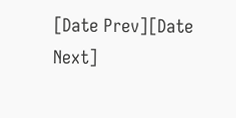[Date Prev][Date Next]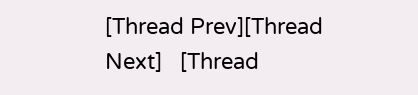[Thread Prev][Thread Next]   [Thread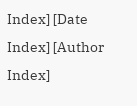Index] [Date Index] [Author Index]